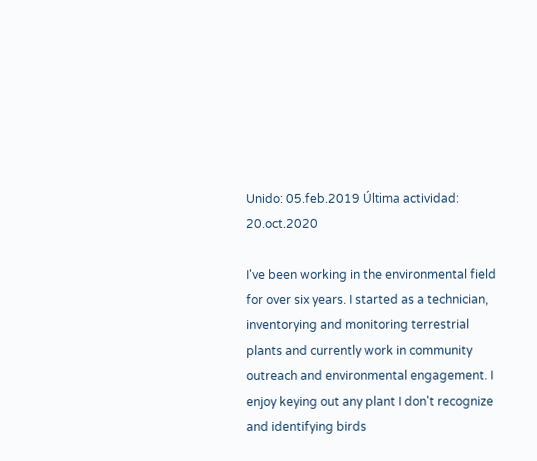Unido: 05.feb.2019 Última actividad: 20.oct.2020

I've been working in the environmental field for over six years. I started as a technician, inventorying and monitoring terrestrial plants and currently work in community outreach and environmental engagement. I enjoy keying out any plant I don't recognize and identifying birds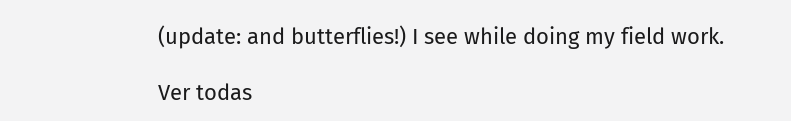(update: and butterflies!) I see while doing my field work.

Ver todas